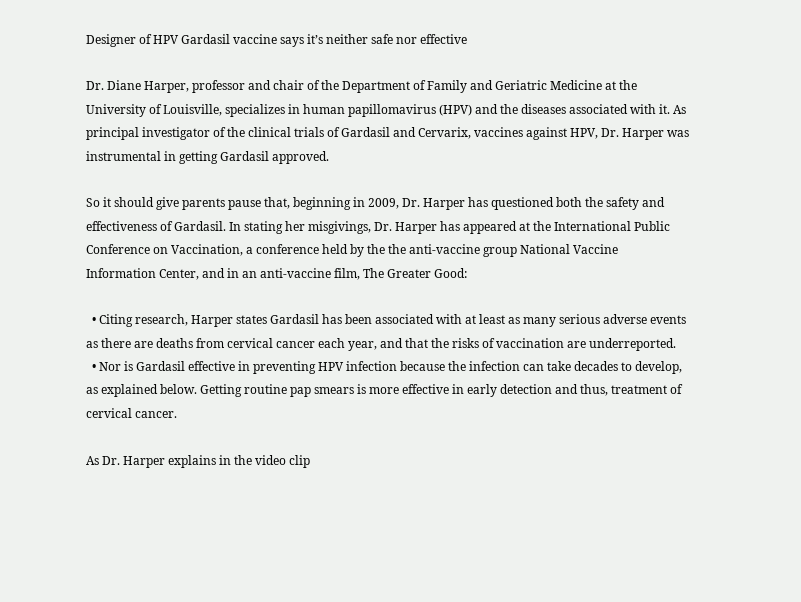Designer of HPV Gardasil vaccine says it’s neither safe nor effective

Dr. Diane Harper, professor and chair of the Department of Family and Geriatric Medicine at the University of Louisville, specializes in human papillomavirus (HPV) and the diseases associated with it. As principal investigator of the clinical trials of Gardasil and Cervarix, vaccines against HPV, Dr. Harper was instrumental in getting Gardasil approved.

So it should give parents pause that, beginning in 2009, Dr. Harper has questioned both the safety and effectiveness of Gardasil. In stating her misgivings, Dr. Harper has appeared at the International Public Conference on Vaccination, a conference held by the the anti-vaccine group National Vaccine Information Center, and in an anti-vaccine film, The Greater Good:

  • Citing research, Harper states Gardasil has been associated with at least as many serious adverse events as there are deaths from cervical cancer each year, and that the risks of vaccination are underreported.
  • Nor is Gardasil effective in preventing HPV infection because the infection can take decades to develop, as explained below. Getting routine pap smears is more effective in early detection and thus, treatment of cervical cancer.

As Dr. Harper explains in the video clip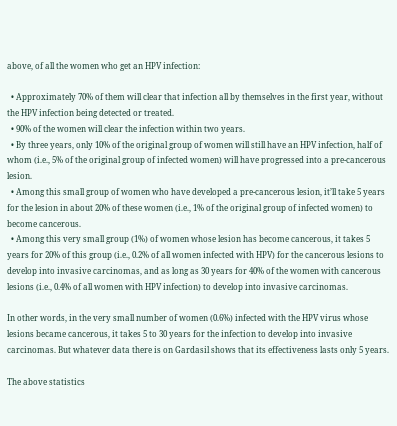above, of all the women who get an HPV infection:

  • Approximately 70% of them will clear that infection all by themselves in the first year, without the HPV infection being detected or treated.
  • 90% of the women will clear the infection within two years.
  • By three years, only 10% of the original group of women will still have an HPV infection, half of whom (i.e., 5% of the original group of infected women) will have progressed into a pre-cancerous lesion.
  • Among this small group of women who have developed a pre-cancerous lesion, it’ll take 5 years for the lesion in about 20% of these women (i.e., 1% of the original group of infected women) to become cancerous.
  • Among this very small group (1%) of women whose lesion has become cancerous, it takes 5 years for 20% of this group (i.e., 0.2% of all women infected with HPV) for the cancerous lesions to develop into invasive carcinomas, and as long as 30 years for 40% of the women with cancerous lesions (i.e., 0.4% of all women with HPV infection) to develop into invasive carcinomas.

In other words, in the very small number of women (0.6%) infected with the HPV virus whose lesions became cancerous, it takes 5 to 30 years for the infection to develop into invasive carcinomas. But whatever data there is on Gardasil shows that its effectiveness lasts only 5 years.

The above statistics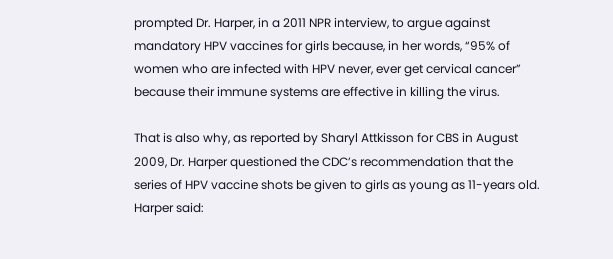prompted Dr. Harper, in a 2011 NPR interview, to argue against mandatory HPV vaccines for girls because, in her words, “95% of women who are infected with HPV never, ever get cervical cancer” because their immune systems are effective in killing the virus.

That is also why, as reported by Sharyl Attkisson for CBS in August 2009, Dr. Harper questioned the CDC’s recommendation that the series of HPV vaccine shots be given to girls as young as 11-years old. Harper said: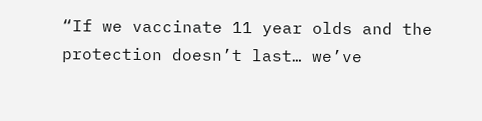“If we vaccinate 11 year olds and the protection doesn’t last… we’ve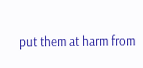put them at harm from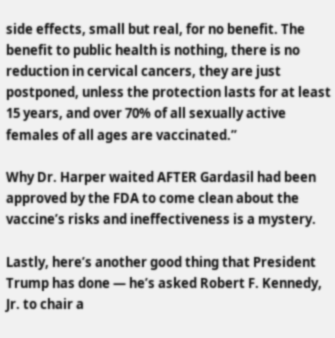side effects, small but real, for no benefit. The benefit to public health is nothing, there is no reduction in cervical cancers, they are just postponed, unless the protection lasts for at least 15 years, and over 70% of all sexually active females of all ages are vaccinated.”

Why Dr. Harper waited AFTER Gardasil had been approved by the FDA to come clean about the vaccine’s risks and ineffectiveness is a mystery.

Lastly, here’s another good thing that President Trump has done — he’s asked Robert F. Kennedy, Jr. to chair a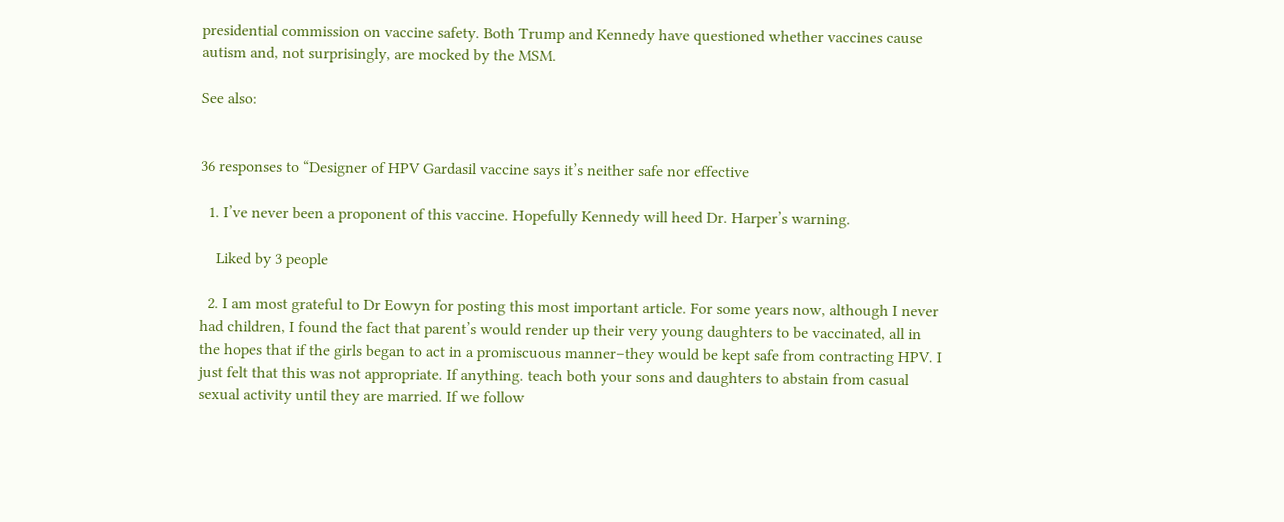presidential commission on vaccine safety. Both Trump and Kennedy have questioned whether vaccines cause autism and, not surprisingly, are mocked by the MSM.

See also:


36 responses to “Designer of HPV Gardasil vaccine says it’s neither safe nor effective

  1. I’ve never been a proponent of this vaccine. Hopefully Kennedy will heed Dr. Harper’s warning.

    Liked by 3 people

  2. I am most grateful to Dr Eowyn for posting this most important article. For some years now, although I never had children, I found the fact that parent’s would render up their very young daughters to be vaccinated, all in the hopes that if the girls began to act in a promiscuous manner–they would be kept safe from contracting HPV. I just felt that this was not appropriate. If anything. teach both your sons and daughters to abstain from casual sexual activity until they are married. If we follow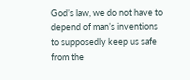God’s law, we do not have to depend of man’s inventions to supposedly keep us safe from the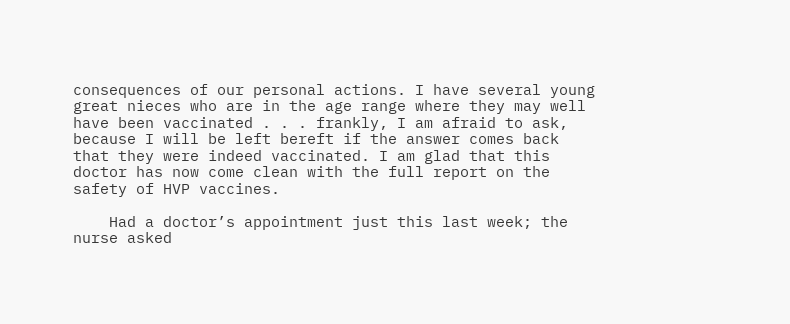consequences of our personal actions. I have several young great nieces who are in the age range where they may well have been vaccinated . . . frankly, I am afraid to ask, because I will be left bereft if the answer comes back that they were indeed vaccinated. I am glad that this doctor has now come clean with the full report on the safety of HVP vaccines.

    Had a doctor’s appointment just this last week; the nurse asked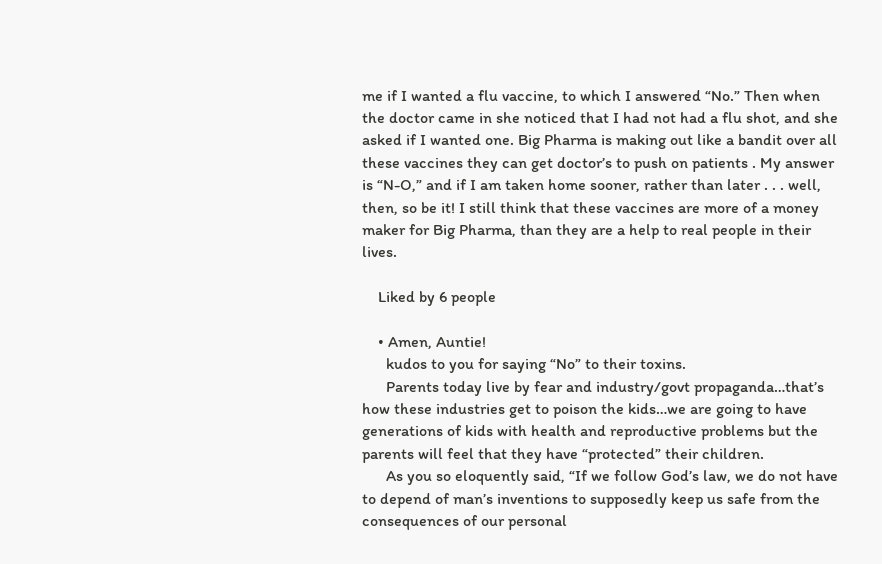me if I wanted a flu vaccine, to which I answered “No.” Then when the doctor came in she noticed that I had not had a flu shot, and she asked if I wanted one. Big Pharma is making out like a bandit over all these vaccines they can get doctor’s to push on patients . My answer is “N-O,” and if I am taken home sooner, rather than later . . . well, then, so be it! I still think that these vaccines are more of a money maker for Big Pharma, than they are a help to real people in their lives.

    Liked by 6 people

    • Amen, Auntie!
      kudos to you for saying “No” to their toxins.
      Parents today live by fear and industry/govt propaganda…that’s how these industries get to poison the kids…we are going to have generations of kids with health and reproductive problems but the parents will feel that they have “protected” their children.
      As you so eloquently said, “If we follow God’s law, we do not have to depend of man’s inventions to supposedly keep us safe from the consequences of our personal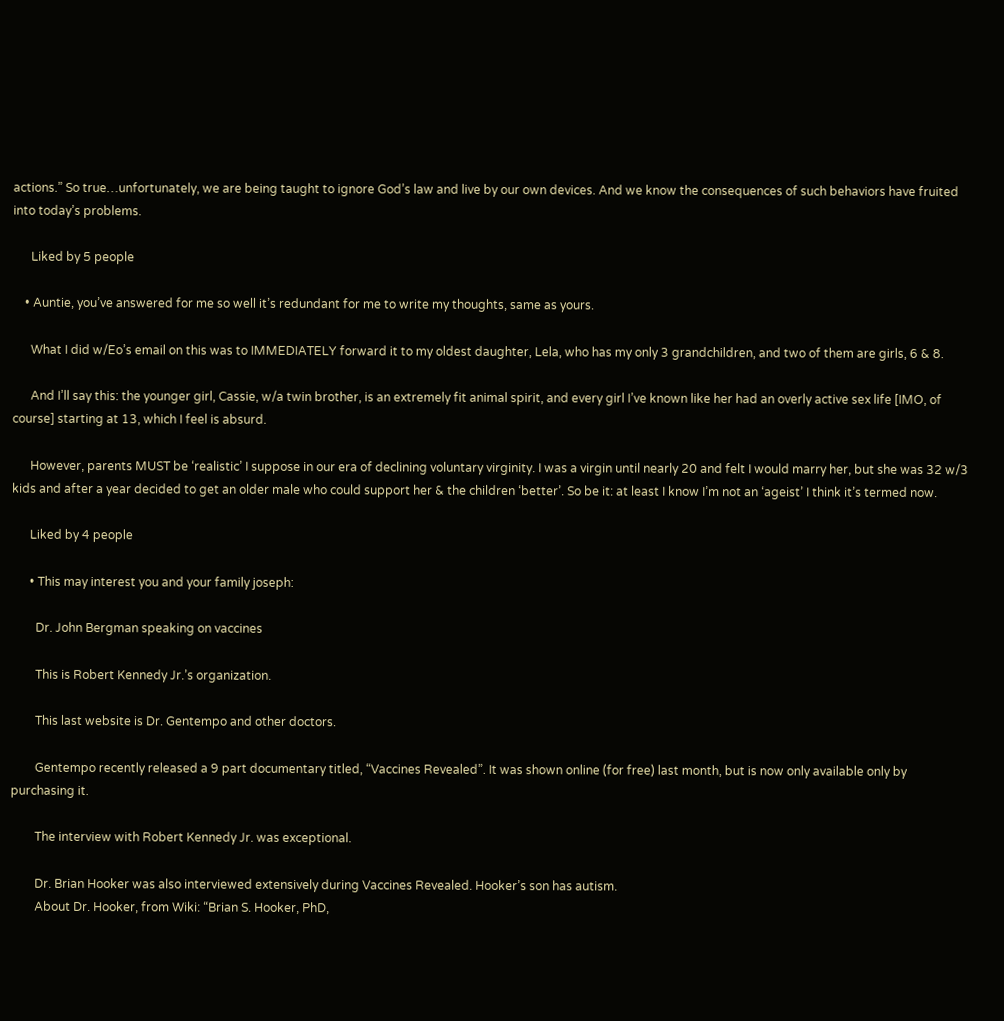actions.” So true…unfortunately, we are being taught to ignore God’s law and live by our own devices. And we know the consequences of such behaviors have fruited into today’s problems.

      Liked by 5 people

    • Auntie, you’ve answered for me so well it’s redundant for me to write my thoughts, same as yours.

      What I did w/Eo’s email on this was to IMMEDIATELY forward it to my oldest daughter, Lela, who has my only 3 grandchildren, and two of them are girls, 6 & 8.

      And I’ll say this: the younger girl, Cassie, w/a twin brother, is an extremely fit animal spirit, and every girl I’ve known like her had an overly active sex life [IMO, of course] starting at 13, which I feel is absurd.

      However, parents MUST be ‘realistic’ I suppose in our era of declining voluntary virginity. I was a virgin until nearly 20 and felt I would marry her, but she was 32 w/3 kids and after a year decided to get an older male who could support her & the children ‘better’. So be it: at least I know I’m not an ‘ageist’ I think it’s termed now.

      Liked by 4 people

      • This may interest you and your family joseph:

        Dr. John Bergman speaking on vaccines

        This is Robert Kennedy Jr.’s organization.

        This last website is Dr. Gentempo and other doctors.

        Gentempo recently released a 9 part documentary titled, “Vaccines Revealed”. It was shown online (for free) last month, but is now only available only by purchasing it.

        The interview with Robert Kennedy Jr. was exceptional.

        Dr. Brian Hooker was also interviewed extensively during Vaccines Revealed. Hooker’s son has autism.
        About Dr. Hooker, from Wiki: “Brian S. Hooker, PhD,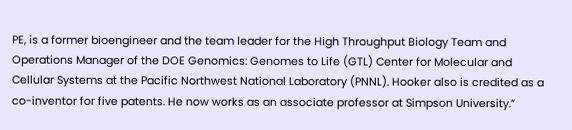PE, is a former bioengineer and the team leader for the High Throughput Biology Team and Operations Manager of the DOE Genomics: Genomes to Life (GTL) Center for Molecular and Cellular Systems at the Pacific Northwest National Laboratory (PNNL). Hooker also is credited as a co-inventor for five patents. He now works as an associate professor at Simpson University.”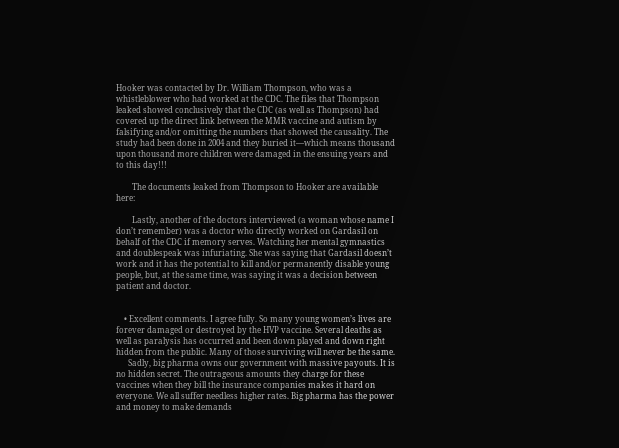Hooker was contacted by Dr. William Thompson, who was a whistleblower who had worked at the CDC. The files that Thompson leaked showed conclusively that the CDC (as well as Thompson) had covered up the direct link between the MMR vaccine and autism by falsifying and/or omitting the numbers that showed the causality. The study had been done in 2004 and they buried it—which means thousand upon thousand more children were damaged in the ensuing years and to this day!!!

        The documents leaked from Thompson to Hooker are available here:

        Lastly, another of the doctors interviewed (a woman whose name I don’t remember) was a doctor who directly worked on Gardasil on behalf of the CDC if memory serves. Watching her mental gymnastics and doublespeak was infuriating. She was saying that Gardasil doesn’t work and it has the potential to kill and/or permanently disable young people, but, at the same time, was saying it was a decision between patient and doctor.


    • Excellent comments. I agree fully. So many young women’s lives are forever damaged or destroyed by the HVP vaccine. Several deaths as well as paralysis has occurred and been down played and down right hidden from the public. Many of those surviving will never be the same.
      Sadly, big pharma owns our government with massive payouts. It is no hidden secret. The outrageous amounts they charge for these vaccines when they bill the insurance companies makes it hard on everyone. We all suffer needless higher rates. Big pharma has the power and money to make demands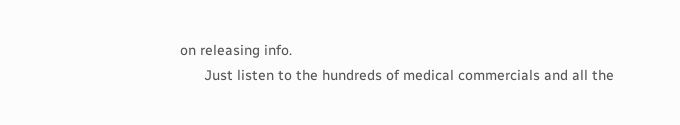on releasing info.
      Just listen to the hundreds of medical commercials and all the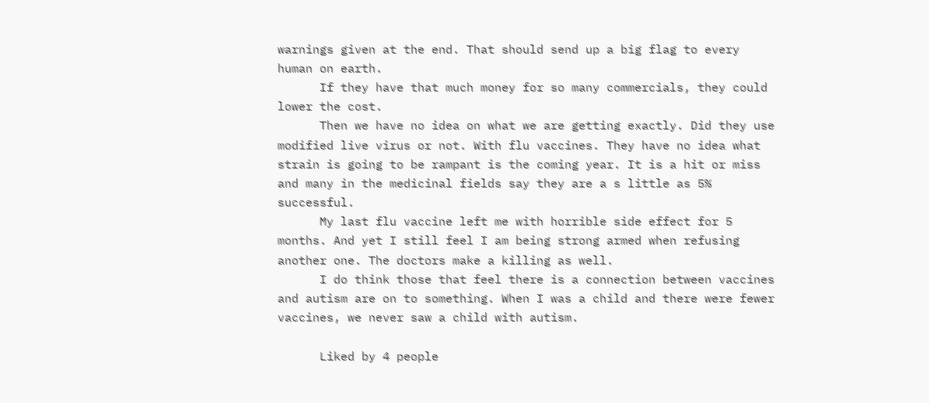warnings given at the end. That should send up a big flag to every human on earth.
      If they have that much money for so many commercials, they could lower the cost.
      Then we have no idea on what we are getting exactly. Did they use modified live virus or not. With flu vaccines. They have no idea what strain is going to be rampant is the coming year. It is a hit or miss and many in the medicinal fields say they are a s little as 5% successful.
      My last flu vaccine left me with horrible side effect for 5 months. And yet I still feel I am being strong armed when refusing another one. The doctors make a killing as well.
      I do think those that feel there is a connection between vaccines and autism are on to something. When I was a child and there were fewer vaccines, we never saw a child with autism.

      Liked by 4 people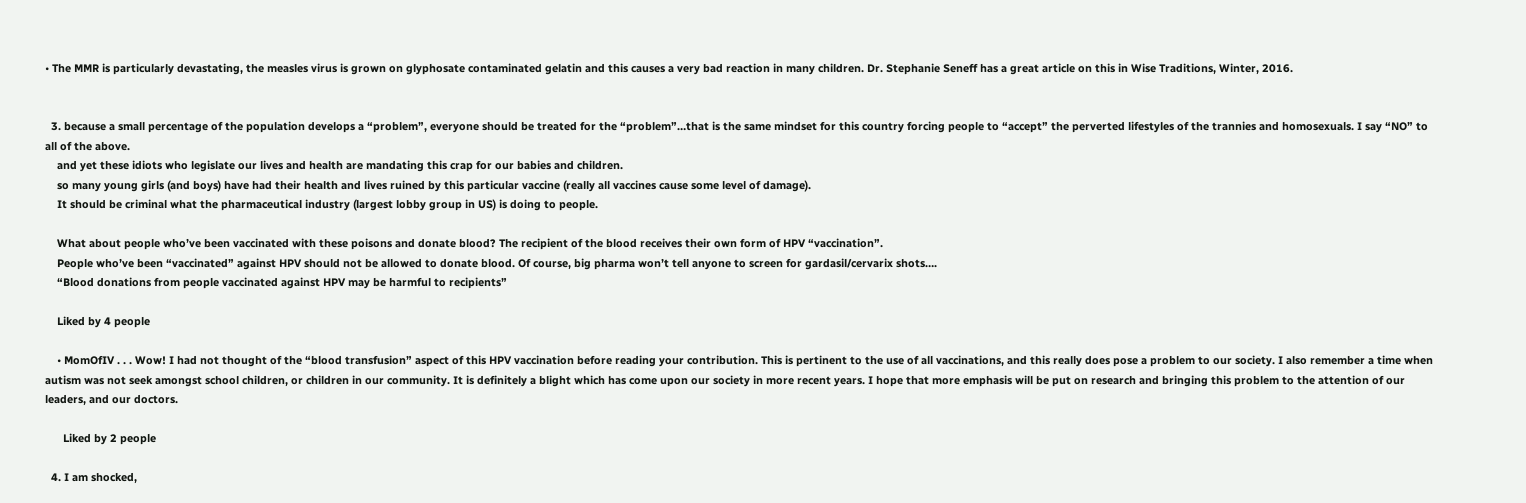• The MMR is particularly devastating, the measles virus is grown on glyphosate contaminated gelatin and this causes a very bad reaction in many children. Dr. Stephanie Seneff has a great article on this in Wise Traditions, Winter, 2016.


  3. because a small percentage of the population develops a “problem”, everyone should be treated for the “problem”…that is the same mindset for this country forcing people to “accept” the perverted lifestyles of the trannies and homosexuals. I say “NO” to all of the above.
    and yet these idiots who legislate our lives and health are mandating this crap for our babies and children.
    so many young girls (and boys) have had their health and lives ruined by this particular vaccine (really all vaccines cause some level of damage).
    It should be criminal what the pharmaceutical industry (largest lobby group in US) is doing to people.

    What about people who’ve been vaccinated with these poisons and donate blood? The recipient of the blood receives their own form of HPV “vaccination”.
    People who’ve been “vaccinated” against HPV should not be allowed to donate blood. Of course, big pharma won’t tell anyone to screen for gardasil/cervarix shots….
    “Blood donations from people vaccinated against HPV may be harmful to recipients”

    Liked by 4 people

    • MomOfIV . . . Wow! I had not thought of the “blood transfusion” aspect of this HPV vaccination before reading your contribution. This is pertinent to the use of all vaccinations, and this really does pose a problem to our society. I also remember a time when autism was not seek amongst school children, or children in our community. It is definitely a blight which has come upon our society in more recent years. I hope that more emphasis will be put on research and bringing this problem to the attention of our leaders, and our doctors.

      Liked by 2 people

  4. I am shocked,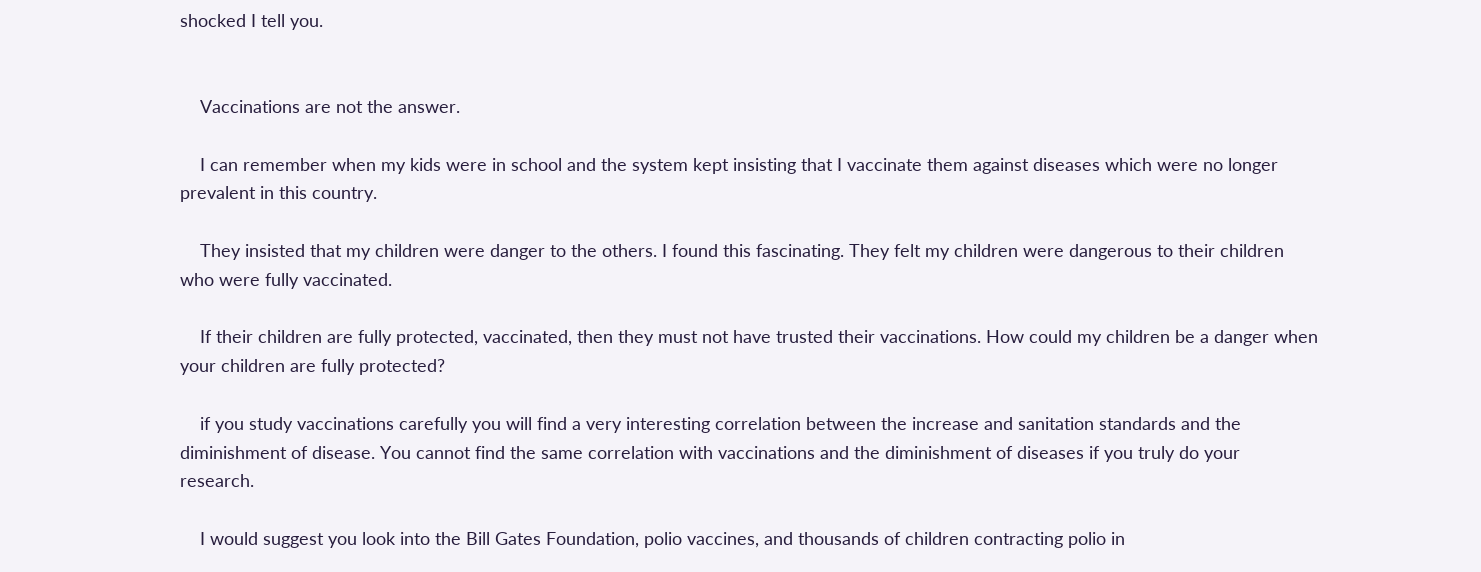shocked I tell you.


    Vaccinations are not the answer.

    I can remember when my kids were in school and the system kept insisting that I vaccinate them against diseases which were no longer prevalent in this country.

    They insisted that my children were danger to the others. I found this fascinating. They felt my children were dangerous to their children who were fully vaccinated.

    If their children are fully protected, vaccinated, then they must not have trusted their vaccinations. How could my children be a danger when your children are fully protected?

    if you study vaccinations carefully you will find a very interesting correlation between the increase and sanitation standards and the diminishment of disease. You cannot find the same correlation with vaccinations and the diminishment of diseases if you truly do your research.

    I would suggest you look into the Bill Gates Foundation, polio vaccines, and thousands of children contracting polio in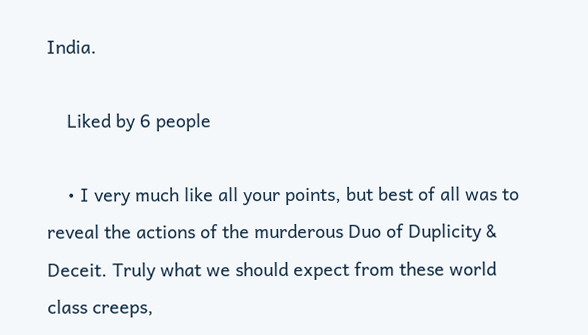India.

    Liked by 6 people

    • I very much like all your points, but best of all was to reveal the actions of the murderous Duo of Duplicity & Deceit. Truly what we should expect from these world class creeps,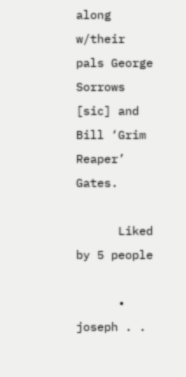along w/their pals George Sorrows [sic] and Bill ‘Grim Reaper’ Gates.

      Liked by 5 people

      • joseph . .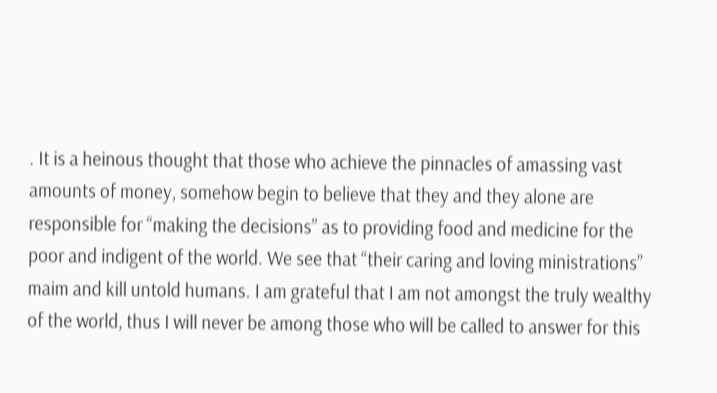. It is a heinous thought that those who achieve the pinnacles of amassing vast amounts of money, somehow begin to believe that they and they alone are responsible for “making the decisions” as to providing food and medicine for the poor and indigent of the world. We see that “their caring and loving ministrations” maim and kill untold humans. I am grateful that I am not amongst the truly wealthy of the world, thus I will never be among those who will be called to answer for this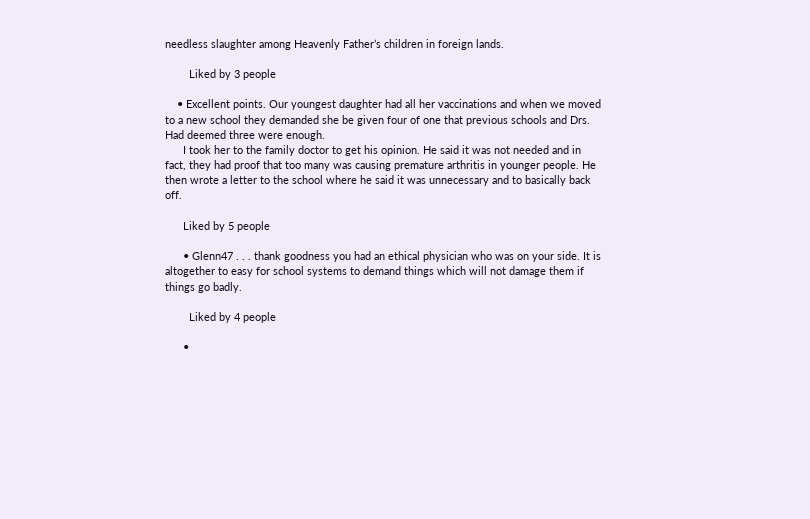needless slaughter among Heavenly Father’s children in foreign lands.

        Liked by 3 people

    • Excellent points. Our youngest daughter had all her vaccinations and when we moved to a new school they demanded she be given four of one that previous schools and Drs. Had deemed three were enough.
      I took her to the family doctor to get his opinion. He said it was not needed and in fact, they had proof that too many was causing premature arthritis in younger people. He then wrote a letter to the school where he said it was unnecessary and to basically back off.

      Liked by 5 people

      • Glenn47 . . . thank goodness you had an ethical physician who was on your side. It is altogether to easy for school systems to demand things which will not damage them if things go badly.

        Liked by 4 people

      •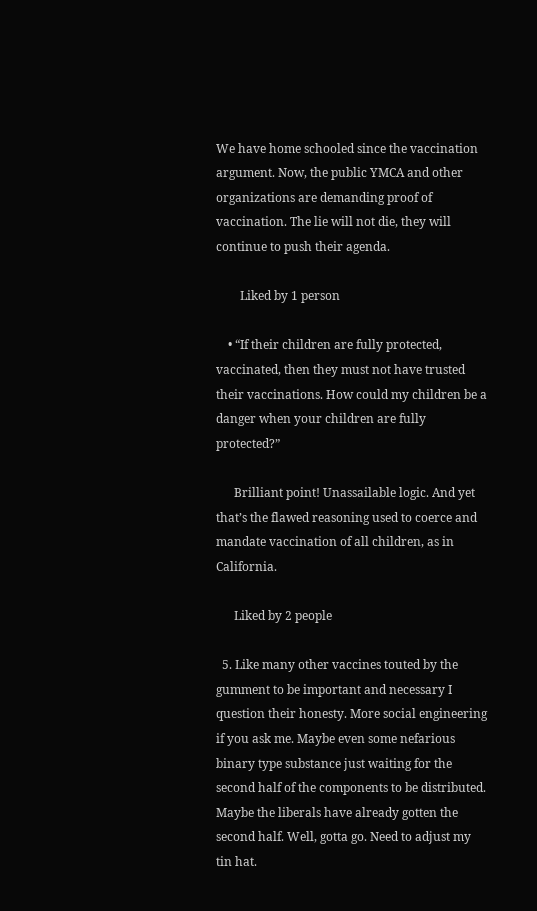We have home schooled since the vaccination argument. Now, the public YMCA and other organizations are demanding proof of vaccination. The lie will not die, they will continue to push their agenda.

        Liked by 1 person

    • “If their children are fully protected, vaccinated, then they must not have trusted their vaccinations. How could my children be a danger when your children are fully protected?”

      Brilliant point! Unassailable logic. And yet that’s the flawed reasoning used to coerce and mandate vaccination of all children, as in California.

      Liked by 2 people

  5. Like many other vaccines touted by the gumment to be important and necessary I question their honesty. More social engineering if you ask me. Maybe even some nefarious binary type substance just waiting for the second half of the components to be distributed. Maybe the liberals have already gotten the second half. Well, gotta go. Need to adjust my tin hat.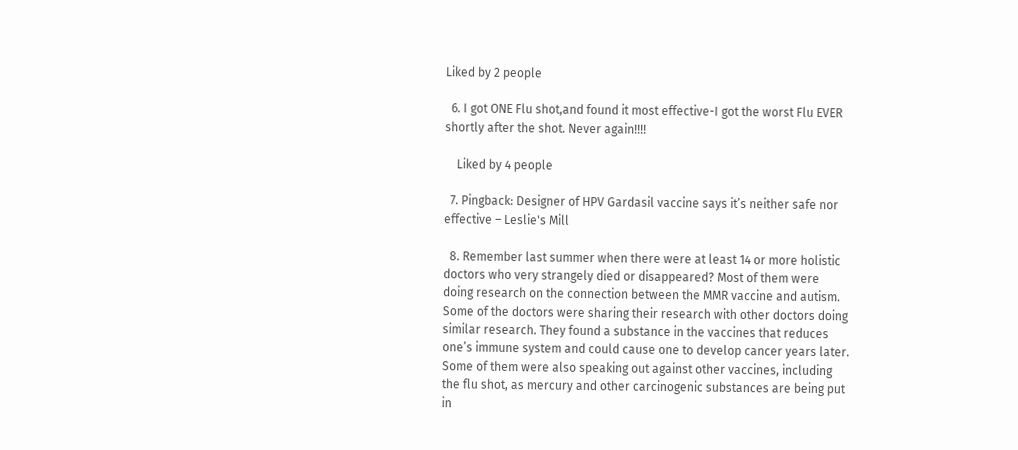Liked by 2 people

  6. I got ONE Flu shot,and found it most effective-I got the worst Flu EVER shortly after the shot. Never again!!!!

    Liked by 4 people

  7. Pingback: Designer of HPV Gardasil vaccine says it’s neither safe nor effective – Leslie's Mill

  8. Remember last summer when there were at least 14 or more holistic doctors who very strangely died or disappeared? Most of them were doing research on the connection between the MMR vaccine and autism. Some of the doctors were sharing their research with other doctors doing similar research. They found a substance in the vaccines that reduces one’s immune system and could cause one to develop cancer years later. Some of them were also speaking out against other vaccines, including the flu shot, as mercury and other carcinogenic substances are being put in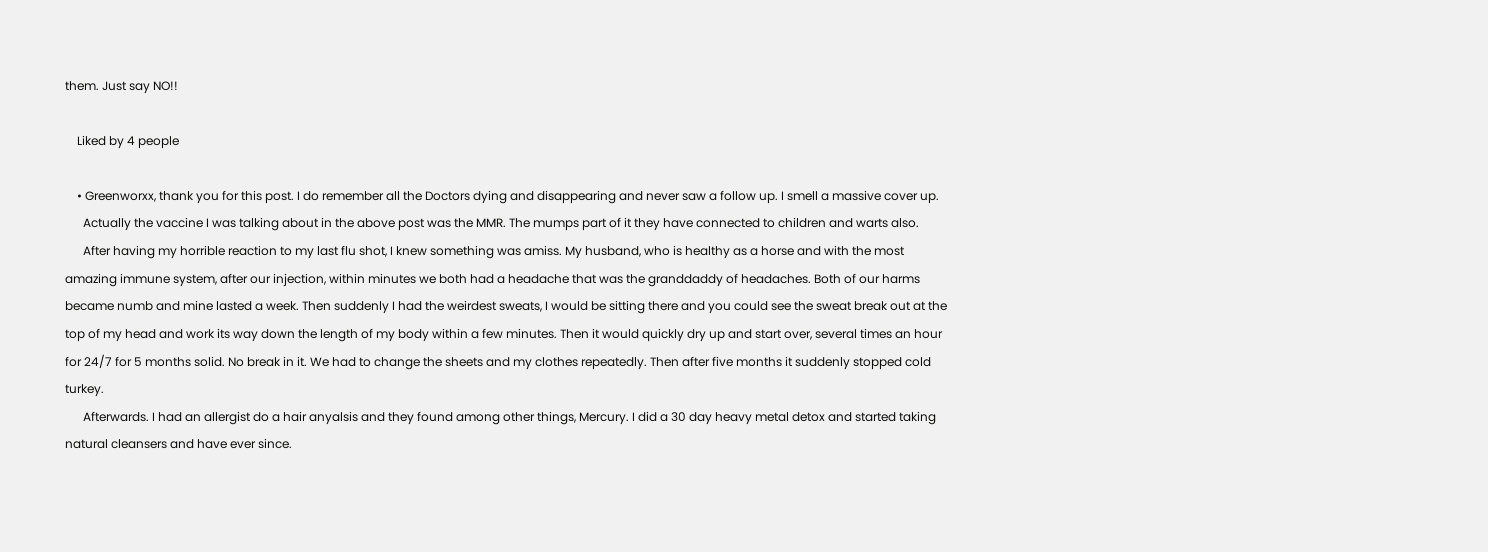them. Just say NO!!

    Liked by 4 people

    • Greenworxx, thank you for this post. I do remember all the Doctors dying and disappearing and never saw a follow up. I smell a massive cover up.
      Actually the vaccine I was talking about in the above post was the MMR. The mumps part of it they have connected to children and warts also.
      After having my horrible reaction to my last flu shot, I knew something was amiss. My husband, who is healthy as a horse and with the most amazing immune system, after our injection, within minutes we both had a headache that was the granddaddy of headaches. Both of our harms became numb and mine lasted a week. Then suddenly I had the weirdest sweats, I would be sitting there and you could see the sweat break out at the top of my head and work its way down the length of my body within a few minutes. Then it would quickly dry up and start over, several times an hour for 24/7 for 5 months solid. No break in it. We had to change the sheets and my clothes repeatedly. Then after five months it suddenly stopped cold turkey.
      Afterwards. I had an allergist do a hair anyalsis and they found among other things, Mercury. I did a 30 day heavy metal detox and started taking natural cleansers and have ever since.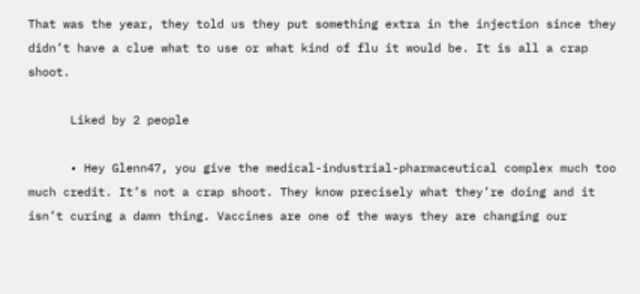That was the year, they told us they put something extra in the injection since they didn’t have a clue what to use or what kind of flu it would be. It is all a crap shoot.

      Liked by 2 people

      • Hey Glenn47, you give the medical-industrial-pharmaceutical complex much too much credit. It’s not a crap shoot. They know precisely what they’re doing and it isn’t curing a damn thing. Vaccines are one of the ways they are changing our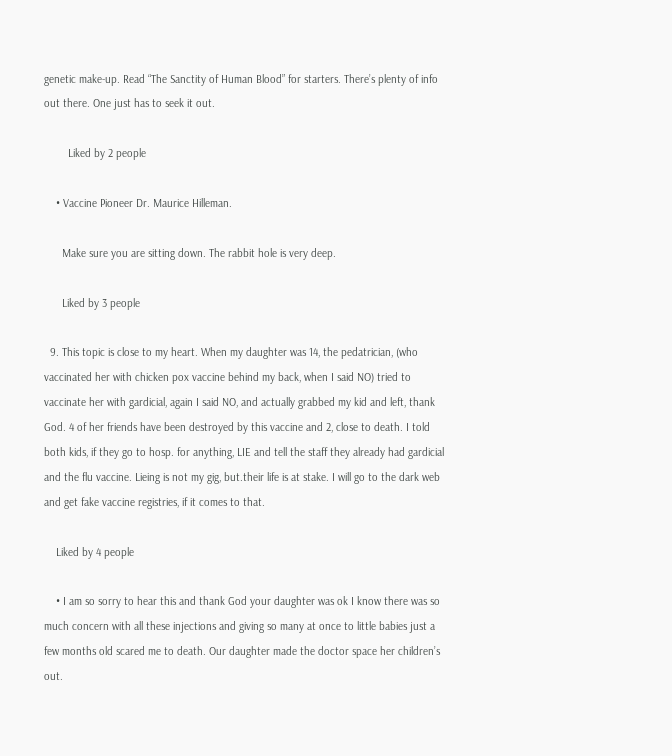genetic make-up. Read “The Sanctity of Human Blood” for starters. There’s plenty of info out there. One just has to seek it out.

        Liked by 2 people

    • Vaccine Pioneer Dr. Maurice Hilleman.

      Make sure you are sitting down. The rabbit hole is very deep.

      Liked by 3 people

  9. This topic is close to my heart. When my daughter was 14, the pedatrician, (who vaccinated her with chicken pox vaccine behind my back, when I said NO) tried to vaccinate her with gardicial, again I said NO, and actually grabbed my kid and left, thank God. 4 of her friends have been destroyed by this vaccine and 2, close to death. I told both kids, if they go to hosp. for anything, LIE and tell the staff they already had gardicial and the flu vaccine. Lieing is not my gig, but.their life is at stake. I will go to the dark web and get fake vaccine registries, if it comes to that.

    Liked by 4 people

    • I am so sorry to hear this and thank God your daughter was ok I know there was so much concern with all these injections and giving so many at once to little babies just a few months old scared me to death. Our daughter made the doctor space her children’s out.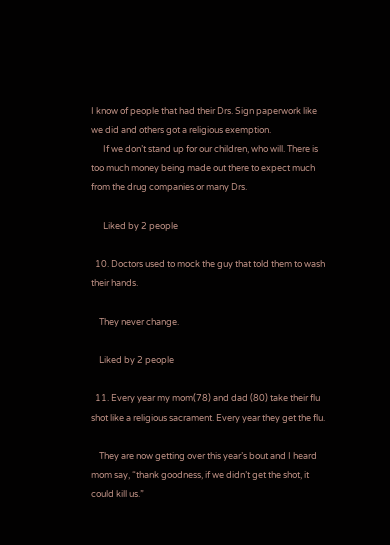I know of people that had their Drs. Sign paperwork like we did and others got a religious exemption.
      If we don’t stand up for our children, who will. There is too much money being made out there to expect much from the drug companies or many Drs.

      Liked by 2 people

  10. Doctors used to mock the guy that told them to wash their hands.

    They never change.

    Liked by 2 people

  11. Every year my mom(78) and dad (80) take their flu shot like a religious sacrament. Every year they get the flu.

    They are now getting over this year’s bout and I heard mom say, “thank goodness, if we didn’t get the shot, it could kill us.”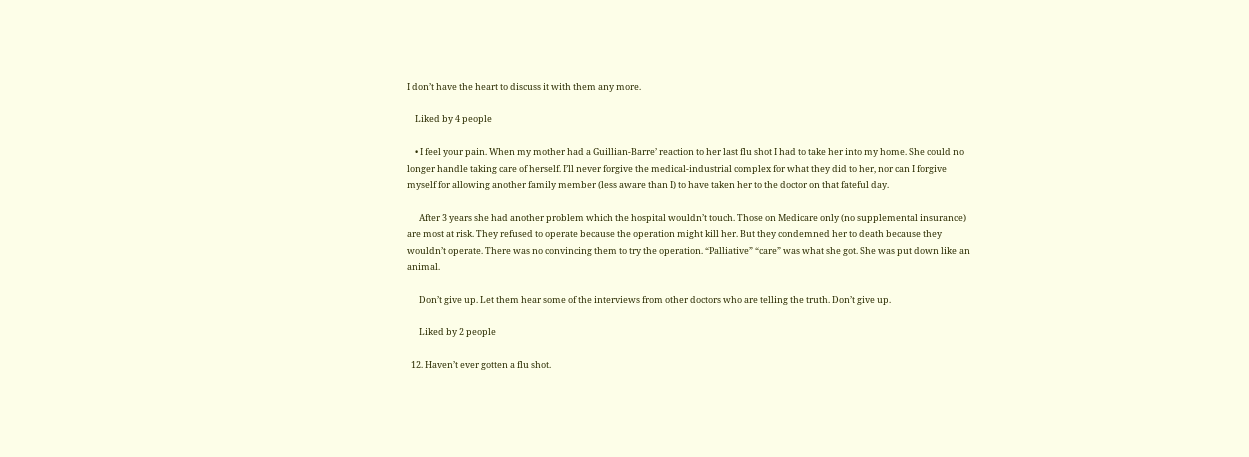I don’t have the heart to discuss it with them any more.

    Liked by 4 people

    • I feel your pain. When my mother had a Guillian-Barre’ reaction to her last flu shot I had to take her into my home. She could no longer handle taking care of herself. I’ll never forgive the medical-industrial complex for what they did to her, nor can I forgive myself for allowing another family member (less aware than I) to have taken her to the doctor on that fateful day.

      After 3 years she had another problem which the hospital wouldn’t touch. Those on Medicare only (no supplemental insurance) are most at risk. They refused to operate because the operation might kill her. But they condemned her to death because they wouldn’t operate. There was no convincing them to try the operation. “Palliative” “care” was what she got. She was put down like an animal.

      Don’t give up. Let them hear some of the interviews from other doctors who are telling the truth. Don’t give up.

      Liked by 2 people

  12. Haven’t ever gotten a flu shot.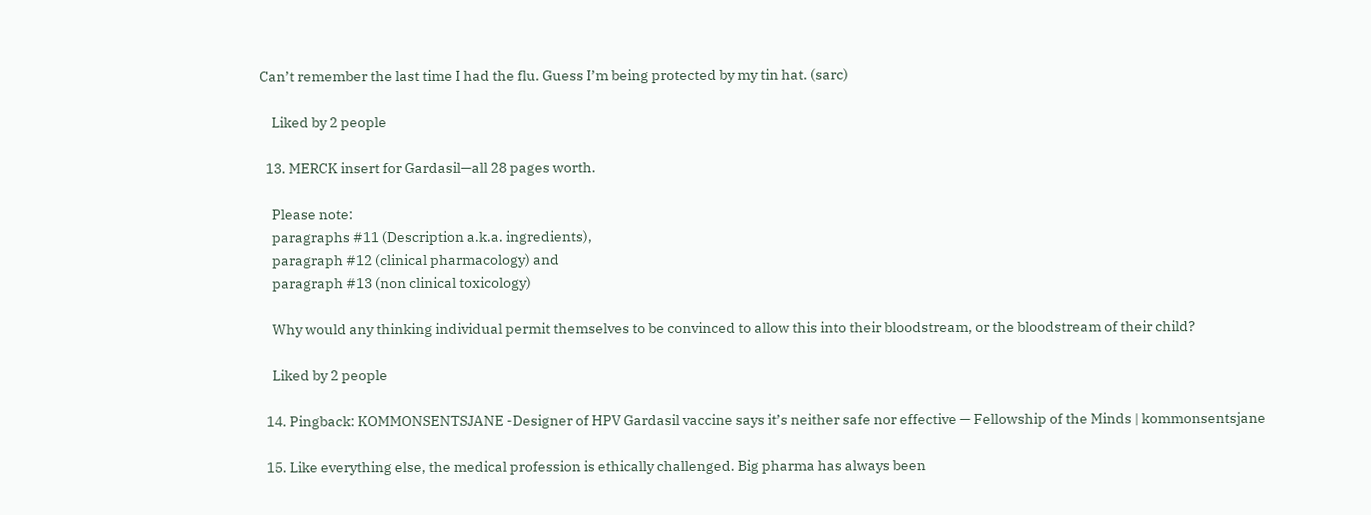Can’t remember the last time I had the flu. Guess I’m being protected by my tin hat. (sarc)

    Liked by 2 people

  13. MERCK insert for Gardasil—all 28 pages worth.

    Please note:
    paragraphs #11 (Description a.k.a. ingredients),
    paragraph #12 (clinical pharmacology) and
    paragraph #13 (non clinical toxicology)

    Why would any thinking individual permit themselves to be convinced to allow this into their bloodstream, or the bloodstream of their child?

    Liked by 2 people

  14. Pingback: KOMMONSENTSJANE -Designer of HPV Gardasil vaccine says it’s neither safe nor effective — Fellowship of the Minds | kommonsentsjane

  15. Like everything else, the medical profession is ethically challenged. Big pharma has always been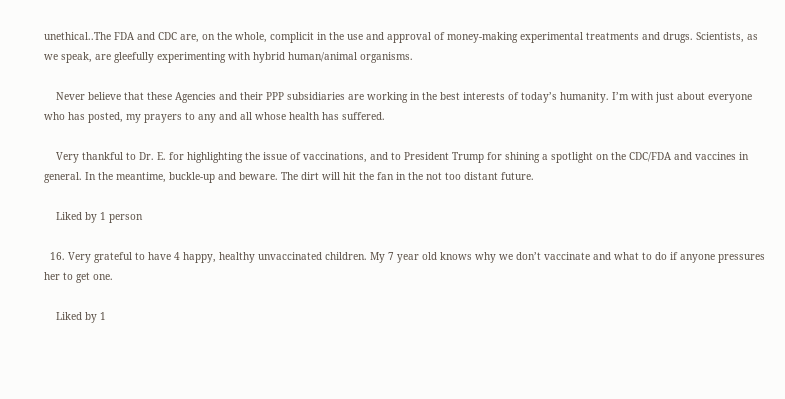unethical..The FDA and CDC are, on the whole, complicit in the use and approval of money-making experimental treatments and drugs. Scientists, as we speak, are gleefully experimenting with hybrid human/animal organisms.

    Never believe that these Agencies and their PPP subsidiaries are working in the best interests of today’s humanity. I’m with just about everyone who has posted, my prayers to any and all whose health has suffered.

    Very thankful to Dr. E. for highlighting the issue of vaccinations, and to President Trump for shining a spotlight on the CDC/FDA and vaccines in general. In the meantime, buckle-up and beware. The dirt will hit the fan in the not too distant future.

    Liked by 1 person

  16. Very grateful to have 4 happy, healthy unvaccinated children. My 7 year old knows why we don’t vaccinate and what to do if anyone pressures her to get one.

    Liked by 1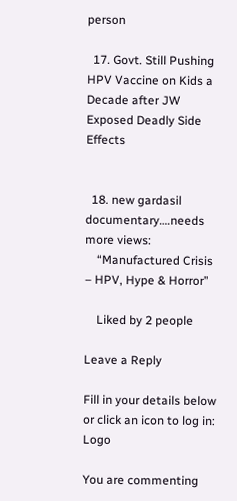person

  17. Govt. Still Pushing HPV Vaccine on Kids a Decade after JW Exposed Deadly Side Effects


  18. new gardasil documentary….needs more views:
    “Manufactured Crisis – HPV, Hype & Horror”

    Liked by 2 people

Leave a Reply

Fill in your details below or click an icon to log in: Logo

You are commenting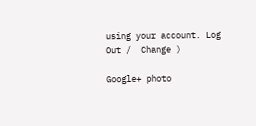using your account. Log Out /  Change )

Google+ photo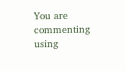You are commenting using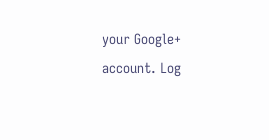your Google+ account. Log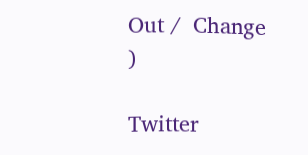Out /  Change )

Twitter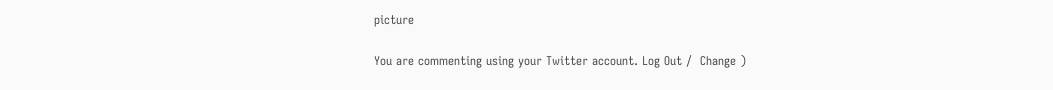picture

You are commenting using your Twitter account. Log Out /  Change )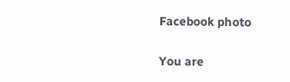Facebook photo

You are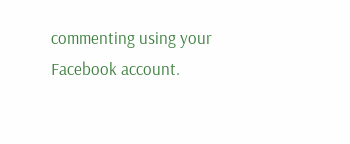commenting using your Facebook account.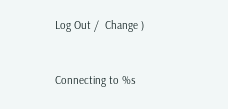Log Out /  Change )


Connecting to %s